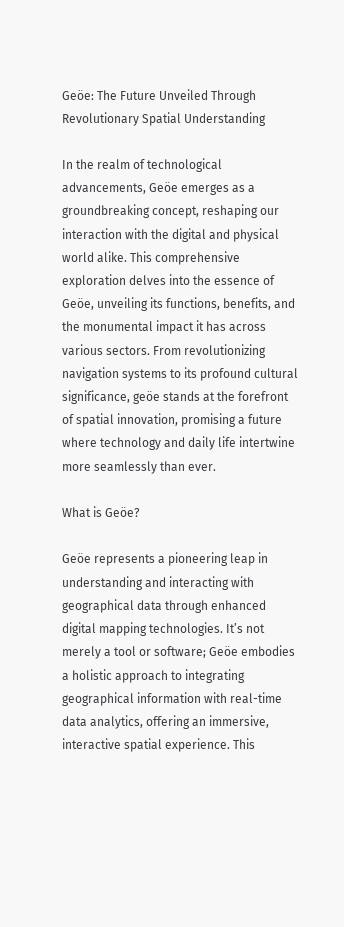Geöe: The Future Unveiled Through Revolutionary Spatial Understanding

In the realm of technological advancements, Geöe emerges as a groundbreaking concept, reshaping our interaction with the digital and physical world alike. This comprehensive exploration delves into the essence of Geöe, unveiling its functions, benefits, and the monumental impact it has across various sectors. From revolutionizing navigation systems to its profound cultural significance, geöe stands at the forefront of spatial innovation, promising a future where technology and daily life intertwine more seamlessly than ever.

What is Geöe?

Geöe represents a pioneering leap in understanding and interacting with geographical data through enhanced digital mapping technologies. It’s not merely a tool or software; Geöe embodies a holistic approach to integrating geographical information with real-time data analytics, offering an immersive, interactive spatial experience. This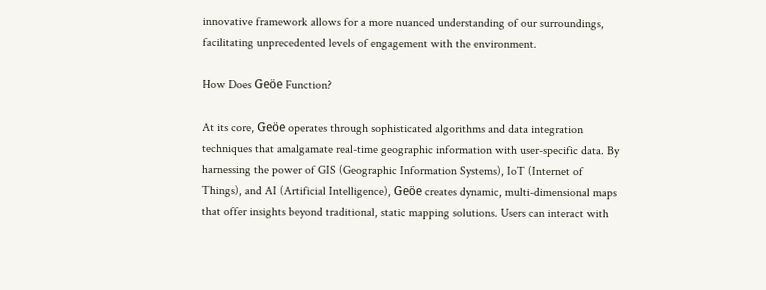innovative framework allows for a more nuanced understanding of our surroundings, facilitating unprecedented levels of engagement with the environment.

How Does Geöe Function?

At its core, Geöe operates through sophisticated algorithms and data integration techniques that amalgamate real-time geographic information with user-specific data. By harnessing the power of GIS (Geographic Information Systems), IoT (Internet of Things), and AI (Artificial Intelligence), Geöe creates dynamic, multi-dimensional maps that offer insights beyond traditional, static mapping solutions. Users can interact with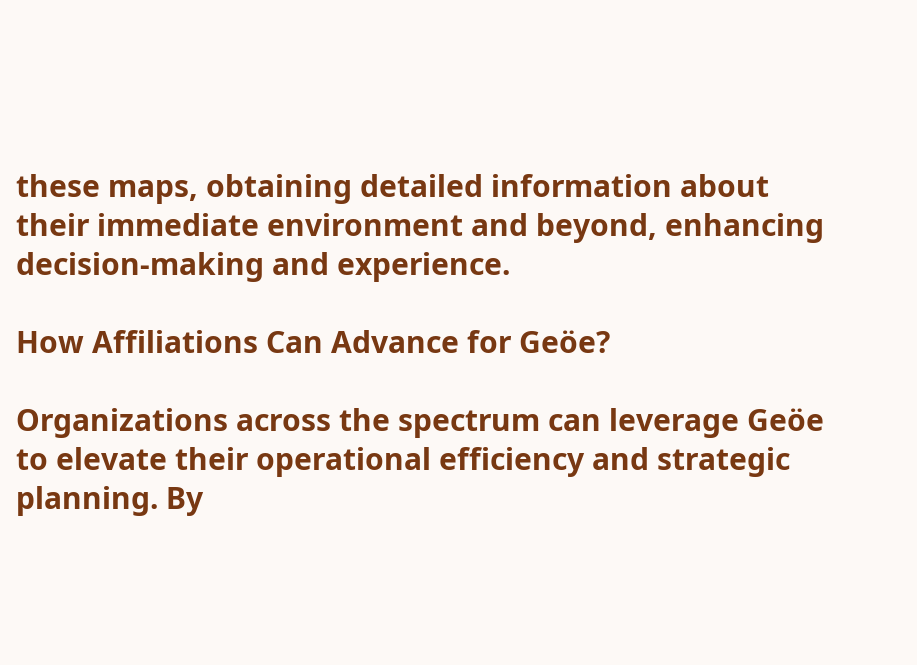these maps, obtaining detailed information about their immediate environment and beyond, enhancing decision-making and experience.

How Affiliations Can Advance for Geöe?

Organizations across the spectrum can leverage Geöe to elevate their operational efficiency and strategic planning. By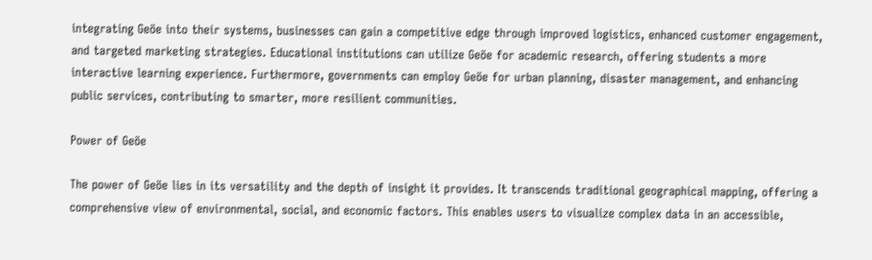integrating Geöe into their systems, businesses can gain a competitive edge through improved logistics, enhanced customer engagement, and targeted marketing strategies. Educational institutions can utilize Geöe for academic research, offering students a more interactive learning experience. Furthermore, governments can employ Geöe for urban planning, disaster management, and enhancing public services, contributing to smarter, more resilient communities.

Power of Geöe

The power of Geöe lies in its versatility and the depth of insight it provides. It transcends traditional geographical mapping, offering a comprehensive view of environmental, social, and economic factors. This enables users to visualize complex data in an accessible,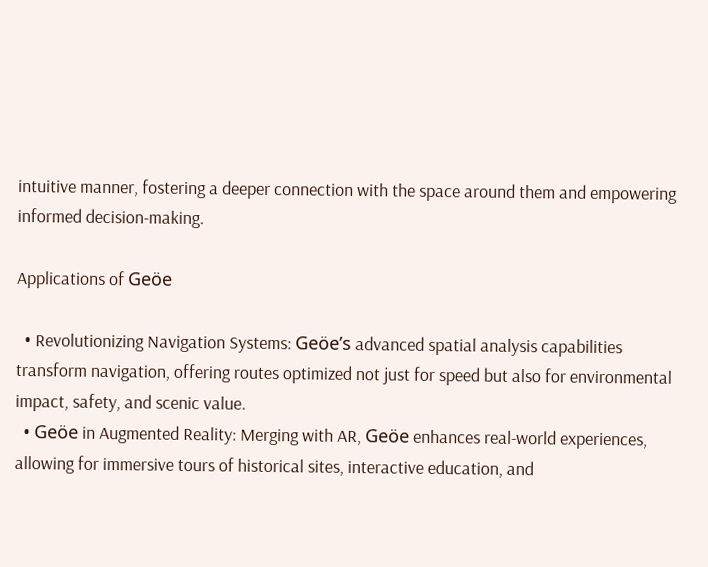intuitive manner, fostering a deeper connection with the space around them and empowering informed decision-making.

Applications of Geöe

  • Revolutionizing Navigation Systems: Geöe’s advanced spatial analysis capabilities transform navigation, offering routes optimized not just for speed but also for environmental impact, safety, and scenic value.
  • Geöe in Augmented Reality: Merging with AR, Geöe enhances real-world experiences, allowing for immersive tours of historical sites, interactive education, and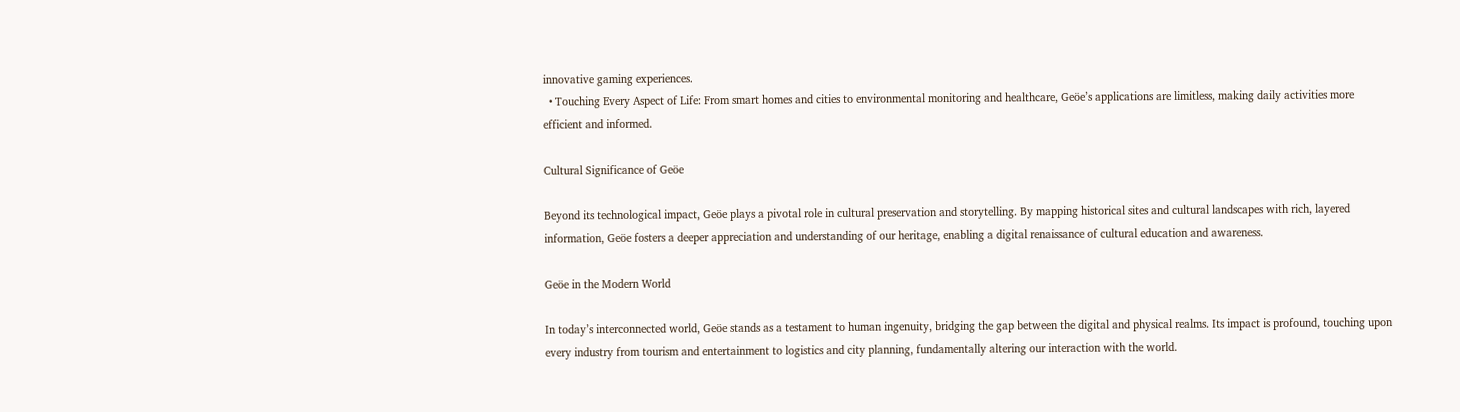innovative gaming experiences.
  • Touching Every Aspect of Life: From smart homes and cities to environmental monitoring and healthcare, Geöe’s applications are limitless, making daily activities more efficient and informed.

Cultural Significance of Geöe

Beyond its technological impact, Geöe plays a pivotal role in cultural preservation and storytelling. By mapping historical sites and cultural landscapes with rich, layered information, Geöe fosters a deeper appreciation and understanding of our heritage, enabling a digital renaissance of cultural education and awareness.

Geöe in the Modern World

In today’s interconnected world, Geöe stands as a testament to human ingenuity, bridging the gap between the digital and physical realms. Its impact is profound, touching upon every industry from tourism and entertainment to logistics and city planning, fundamentally altering our interaction with the world.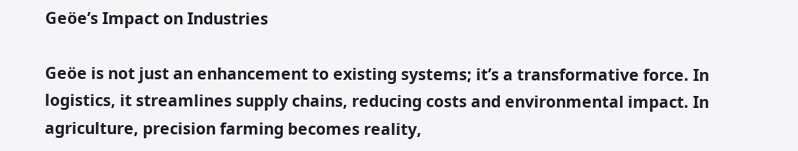Geöe’s Impact on Industries

Geöe is not just an enhancement to existing systems; it’s a transformative force. In logistics, it streamlines supply chains, reducing costs and environmental impact. In agriculture, precision farming becomes reality,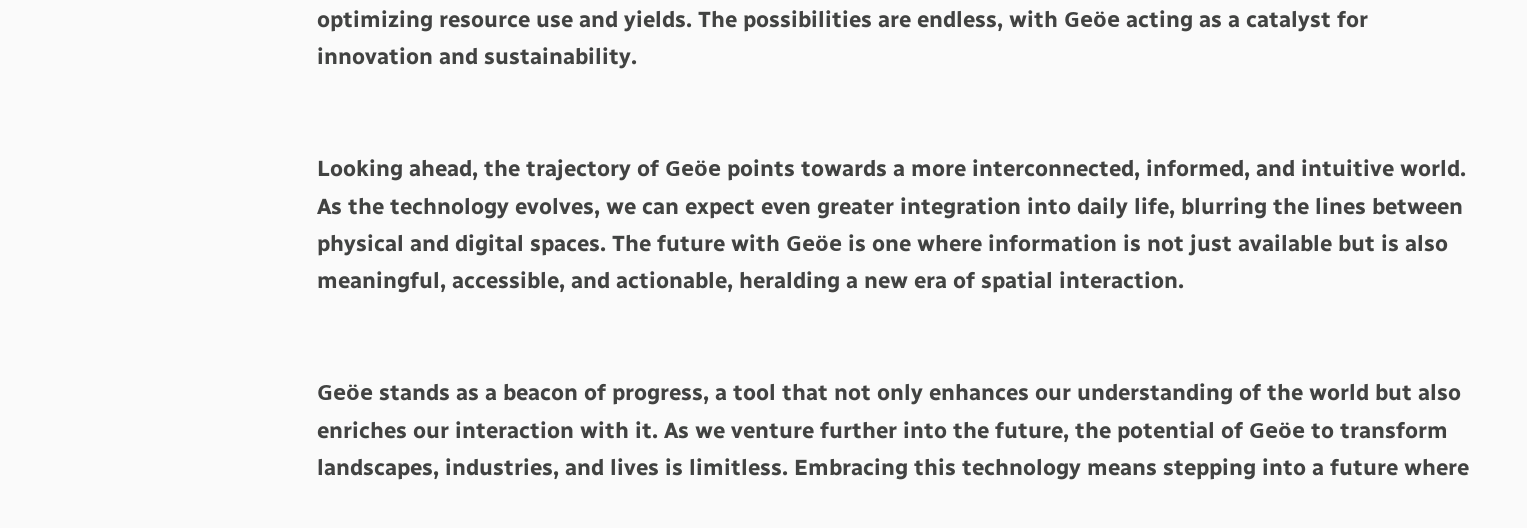optimizing resource use and yields. The possibilities are endless, with Geöe acting as a catalyst for innovation and sustainability.


Looking ahead, the trajectory of Geöe points towards a more interconnected, informed, and intuitive world. As the technology evolves, we can expect even greater integration into daily life, blurring the lines between physical and digital spaces. The future with Geöe is one where information is not just available but is also meaningful, accessible, and actionable, heralding a new era of spatial interaction.


Geöe stands as a beacon of progress, a tool that not only enhances our understanding of the world but also enriches our interaction with it. As we venture further into the future, the potential of Geöe to transform landscapes, industries, and lives is limitless. Embracing this technology means stepping into a future where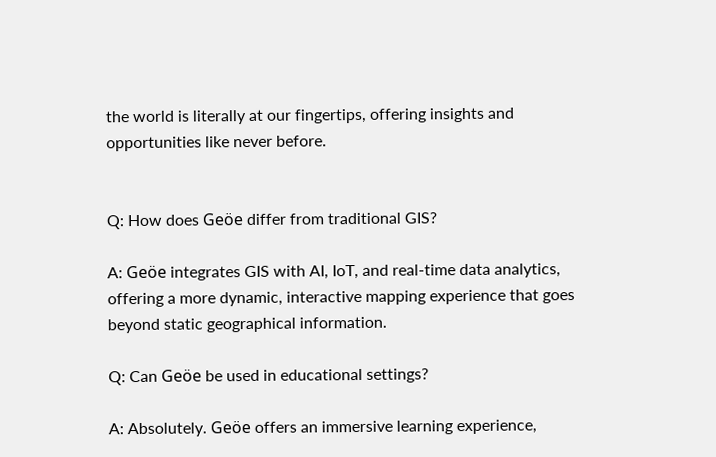the world is literally at our fingertips, offering insights and opportunities like never before.


Q: How does Geöe differ from traditional GIS?

A: Geöe integrates GIS with AI, IoT, and real-time data analytics, offering a more dynamic, interactive mapping experience that goes beyond static geographical information.

Q: Can Geöe be used in educational settings?

A: Absolutely. Geöe offers an immersive learning experience,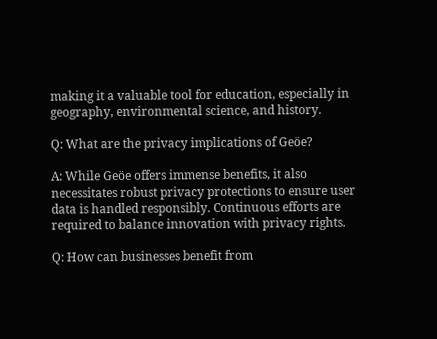making it a valuable tool for education, especially in geography, environmental science, and history.

Q: What are the privacy implications of Geöe?

A: While Geöe offers immense benefits, it also necessitates robust privacy protections to ensure user data is handled responsibly. Continuous efforts are required to balance innovation with privacy rights.

Q: How can businesses benefit from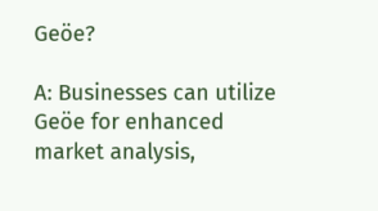Geöe?

A: Businesses can utilize Geöe for enhanced market analysis,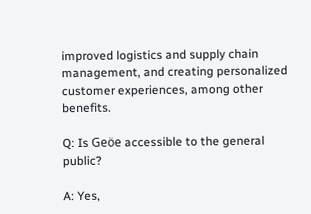improved logistics and supply chain management, and creating personalized customer experiences, among other benefits.

Q: Is Geöe accessible to the general public?

A: Yes,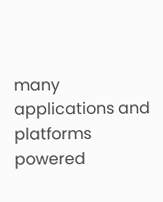many applications and platforms powered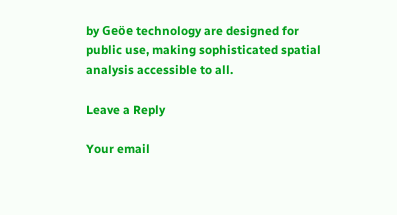by Geöe technology are designed for public use, making sophisticated spatial analysis accessible to all.

Leave a Reply

Your email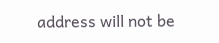address will not be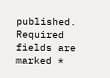published. Required fields are marked *